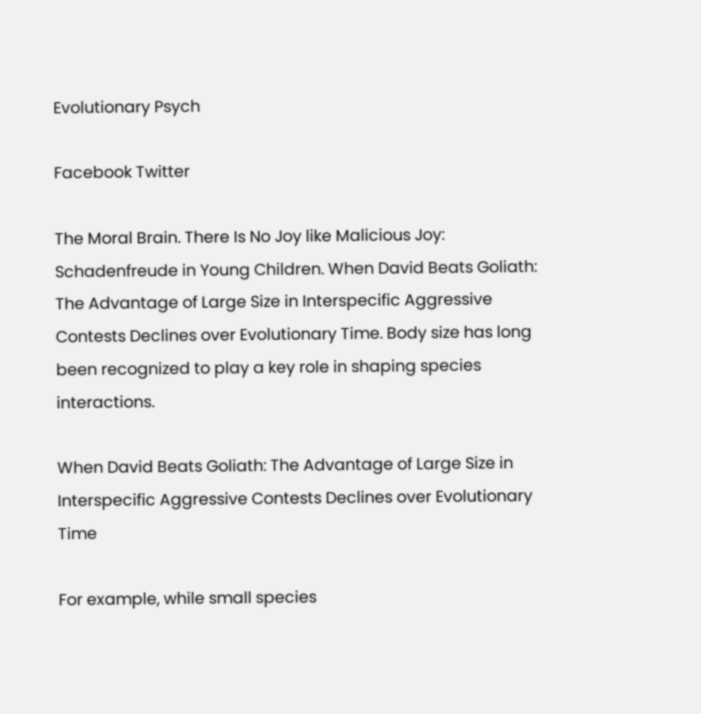Evolutionary Psych

Facebook Twitter

The Moral Brain. There Is No Joy like Malicious Joy: Schadenfreude in Young Children. When David Beats Goliath: The Advantage of Large Size in Interspecific Aggressive Contests Declines over Evolutionary Time. Body size has long been recognized to play a key role in shaping species interactions.

When David Beats Goliath: The Advantage of Large Size in Interspecific Aggressive Contests Declines over Evolutionary Time

For example, while small species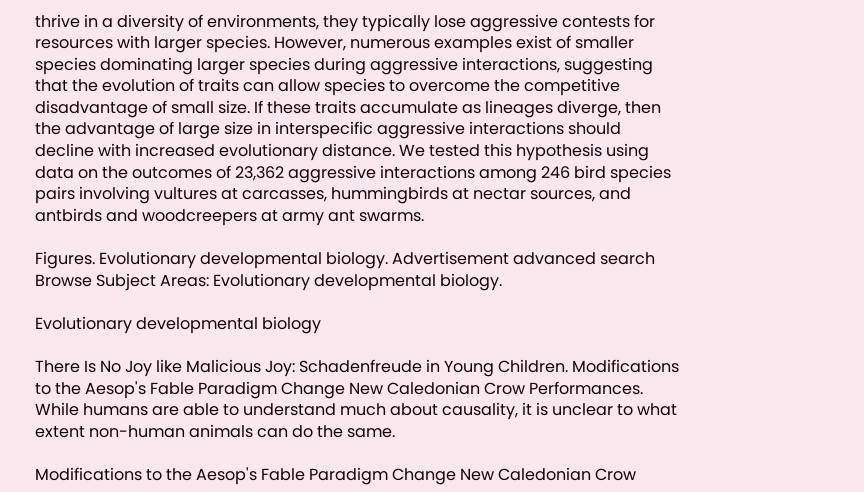thrive in a diversity of environments, they typically lose aggressive contests for resources with larger species. However, numerous examples exist of smaller species dominating larger species during aggressive interactions, suggesting that the evolution of traits can allow species to overcome the competitive disadvantage of small size. If these traits accumulate as lineages diverge, then the advantage of large size in interspecific aggressive interactions should decline with increased evolutionary distance. We tested this hypothesis using data on the outcomes of 23,362 aggressive interactions among 246 bird species pairs involving vultures at carcasses, hummingbirds at nectar sources, and antbirds and woodcreepers at army ant swarms.

Figures. Evolutionary developmental biology. Advertisement advanced search Browse Subject Areas: Evolutionary developmental biology.

Evolutionary developmental biology

There Is No Joy like Malicious Joy: Schadenfreude in Young Children. Modifications to the Aesop's Fable Paradigm Change New Caledonian Crow Performances. While humans are able to understand much about causality, it is unclear to what extent non-human animals can do the same.

Modifications to the Aesop's Fable Paradigm Change New Caledonian Crow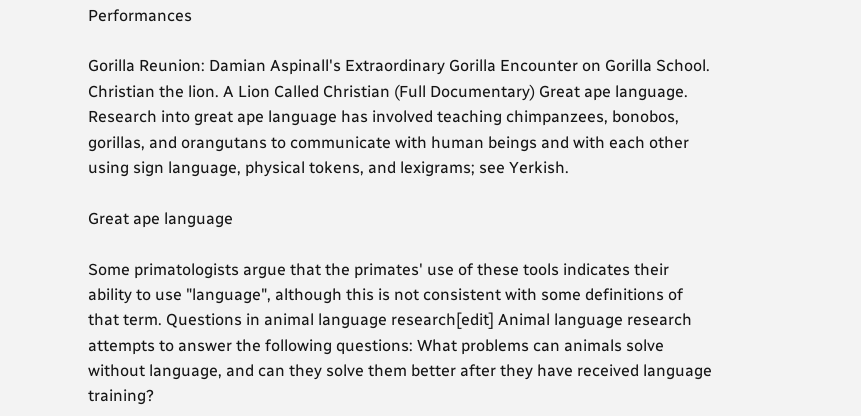Performances

Gorilla Reunion: Damian Aspinall's Extraordinary Gorilla Encounter on Gorilla School. Christian the lion. A Lion Called Christian (Full Documentary) Great ape language. Research into great ape language has involved teaching chimpanzees, bonobos, gorillas, and orangutans to communicate with human beings and with each other using sign language, physical tokens, and lexigrams; see Yerkish.

Great ape language

Some primatologists argue that the primates' use of these tools indicates their ability to use "language", although this is not consistent with some definitions of that term. Questions in animal language research[edit] Animal language research attempts to answer the following questions: What problems can animals solve without language, and can they solve them better after they have received language training?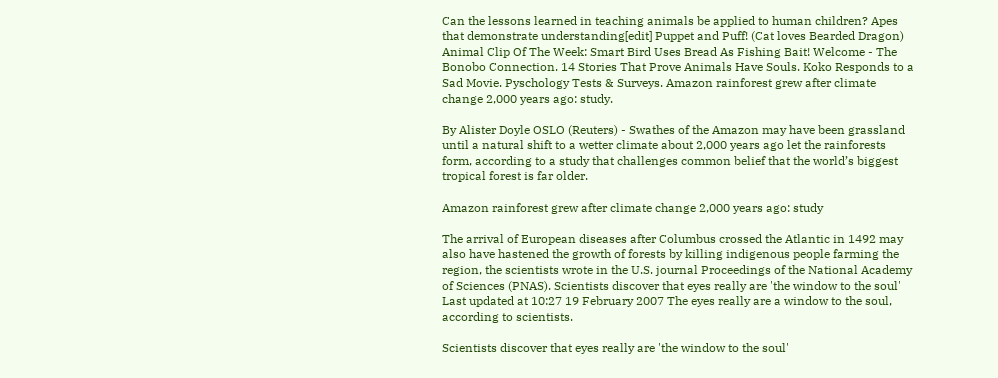Can the lessons learned in teaching animals be applied to human children? Apes that demonstrate understanding[edit] Puppet and Puff! (Cat loves Bearded Dragon) Animal Clip Of The Week: Smart Bird Uses Bread As Fishing Bait! Welcome - The Bonobo Connection. 14 Stories That Prove Animals Have Souls. Koko Responds to a Sad Movie. Pyschology Tests & Surveys. Amazon rainforest grew after climate change 2,000 years ago: study.

By Alister Doyle OSLO (Reuters) - Swathes of the Amazon may have been grassland until a natural shift to a wetter climate about 2,000 years ago let the rainforests form, according to a study that challenges common belief that the world’s biggest tropical forest is far older.

Amazon rainforest grew after climate change 2,000 years ago: study

The arrival of European diseases after Columbus crossed the Atlantic in 1492 may also have hastened the growth of forests by killing indigenous people farming the region, the scientists wrote in the U.S. journal Proceedings of the National Academy of Sciences (PNAS). Scientists discover that eyes really are 'the window to the soul' Last updated at 10:27 19 February 2007 The eyes really are a window to the soul, according to scientists.

Scientists discover that eyes really are 'the window to the soul'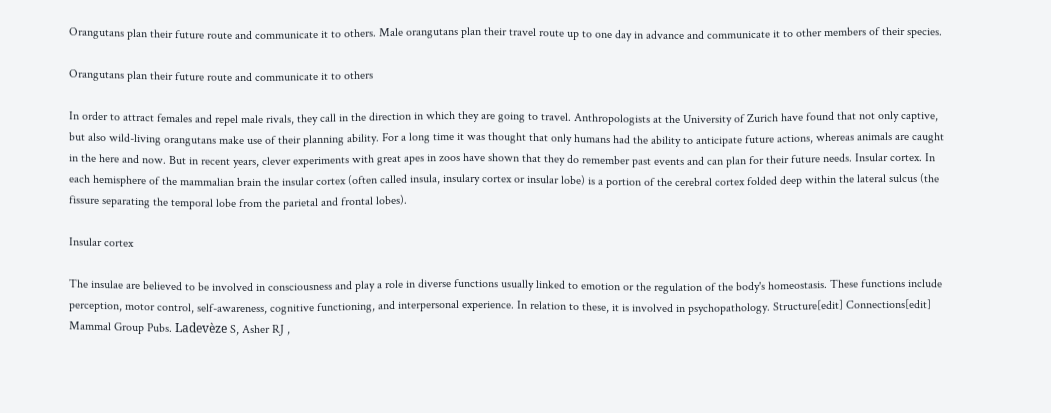Orangutans plan their future route and communicate it to others. Male orangutans plan their travel route up to one day in advance and communicate it to other members of their species.

Orangutans plan their future route and communicate it to others

In order to attract females and repel male rivals, they call in the direction in which they are going to travel. Anthropologists at the University of Zurich have found that not only captive, but also wild-living orangutans make use of their planning ability. For a long time it was thought that only humans had the ability to anticipate future actions, whereas animals are caught in the here and now. But in recent years, clever experiments with great apes in zoos have shown that they do remember past events and can plan for their future needs. Insular cortex. In each hemisphere of the mammalian brain the insular cortex (often called insula, insulary cortex or insular lobe) is a portion of the cerebral cortex folded deep within the lateral sulcus (the fissure separating the temporal lobe from the parietal and frontal lobes).

Insular cortex

The insulae are believed to be involved in consciousness and play a role in diverse functions usually linked to emotion or the regulation of the body's homeostasis. These functions include perception, motor control, self-awareness, cognitive functioning, and interpersonal experience. In relation to these, it is involved in psychopathology. Structure[edit] Connections[edit] Mammal Group Pubs. Ladevèze S, Asher RJ ,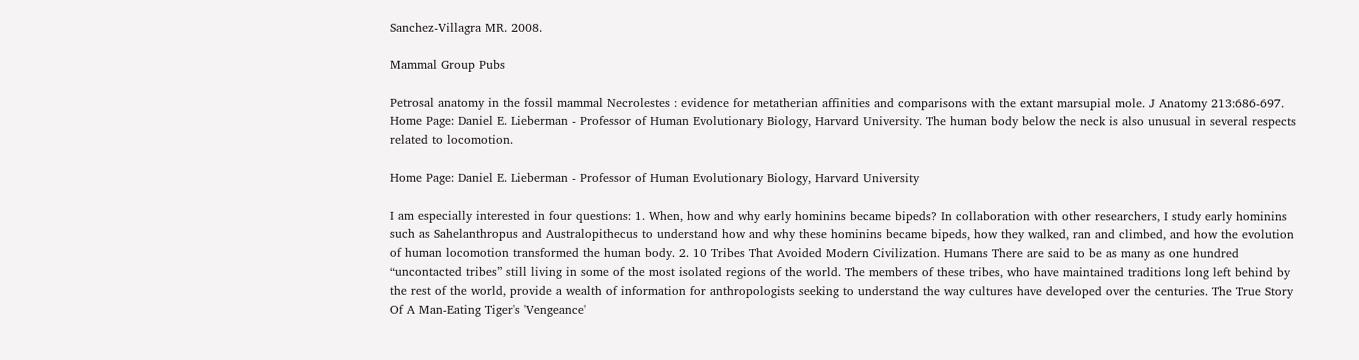Sanchez-Villagra MR. 2008.

Mammal Group Pubs

Petrosal anatomy in the fossil mammal Necrolestes : evidence for metatherian affinities and comparisons with the extant marsupial mole. J Anatomy 213:686-697. Home Page: Daniel E. Lieberman - Professor of Human Evolutionary Biology, Harvard University. The human body below the neck is also unusual in several respects related to locomotion.

Home Page: Daniel E. Lieberman - Professor of Human Evolutionary Biology, Harvard University

I am especially interested in four questions: 1. When, how and why early hominins became bipeds? In collaboration with other researchers, I study early hominins such as Sahelanthropus and Australopithecus to understand how and why these hominins became bipeds, how they walked, ran and climbed, and how the evolution of human locomotion transformed the human body. 2. 10 Tribes That Avoided Modern Civilization. Humans There are said to be as many as one hundred “uncontacted tribes” still living in some of the most isolated regions of the world. The members of these tribes, who have maintained traditions long left behind by the rest of the world, provide a wealth of information for anthropologists seeking to understand the way cultures have developed over the centuries. The True Story Of A Man-Eating Tiger's 'Vengeance'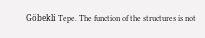Göbekli Tepe. The function of the structures is not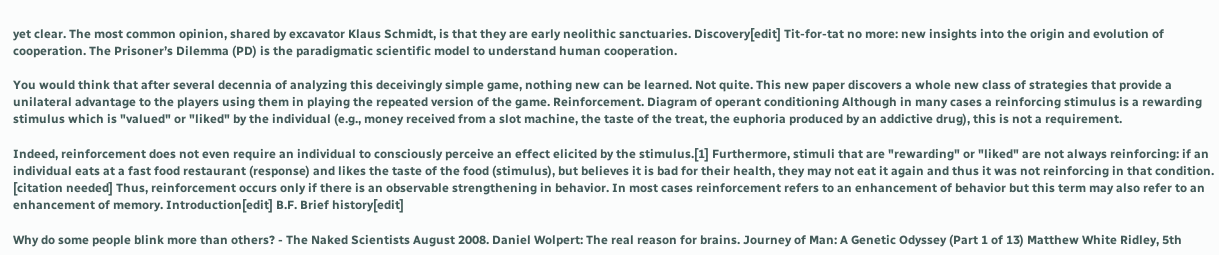yet clear. The most common opinion, shared by excavator Klaus Schmidt, is that they are early neolithic sanctuaries. Discovery[edit] Tit-for-tat no more: new insights into the origin and evolution of cooperation. The Prisoner’s Dilemma (PD) is the paradigmatic scientific model to understand human cooperation.

You would think that after several decennia of analyzing this deceivingly simple game, nothing new can be learned. Not quite. This new paper discovers a whole new class of strategies that provide a unilateral advantage to the players using them in playing the repeated version of the game. Reinforcement. Diagram of operant conditioning Although in many cases a reinforcing stimulus is a rewarding stimulus which is "valued" or "liked" by the individual (e.g., money received from a slot machine, the taste of the treat, the euphoria produced by an addictive drug), this is not a requirement.

Indeed, reinforcement does not even require an individual to consciously perceive an effect elicited by the stimulus.[1] Furthermore, stimuli that are "rewarding" or "liked" are not always reinforcing: if an individual eats at a fast food restaurant (response) and likes the taste of the food (stimulus), but believes it is bad for their health, they may not eat it again and thus it was not reinforcing in that condition. [citation needed] Thus, reinforcement occurs only if there is an observable strengthening in behavior. In most cases reinforcement refers to an enhancement of behavior but this term may also refer to an enhancement of memory. Introduction[edit] B.F. Brief history[edit]

Why do some people blink more than others? - The Naked Scientists August 2008. Daniel Wolpert: The real reason for brains. Journey of Man: A Genetic Odyssey (Part 1 of 13) Matthew White Ridley, 5th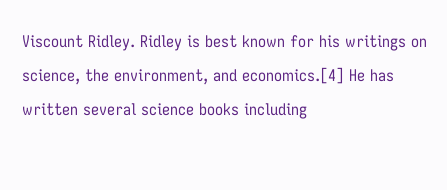Viscount Ridley. Ridley is best known for his writings on science, the environment, and economics.[4] He has written several science books including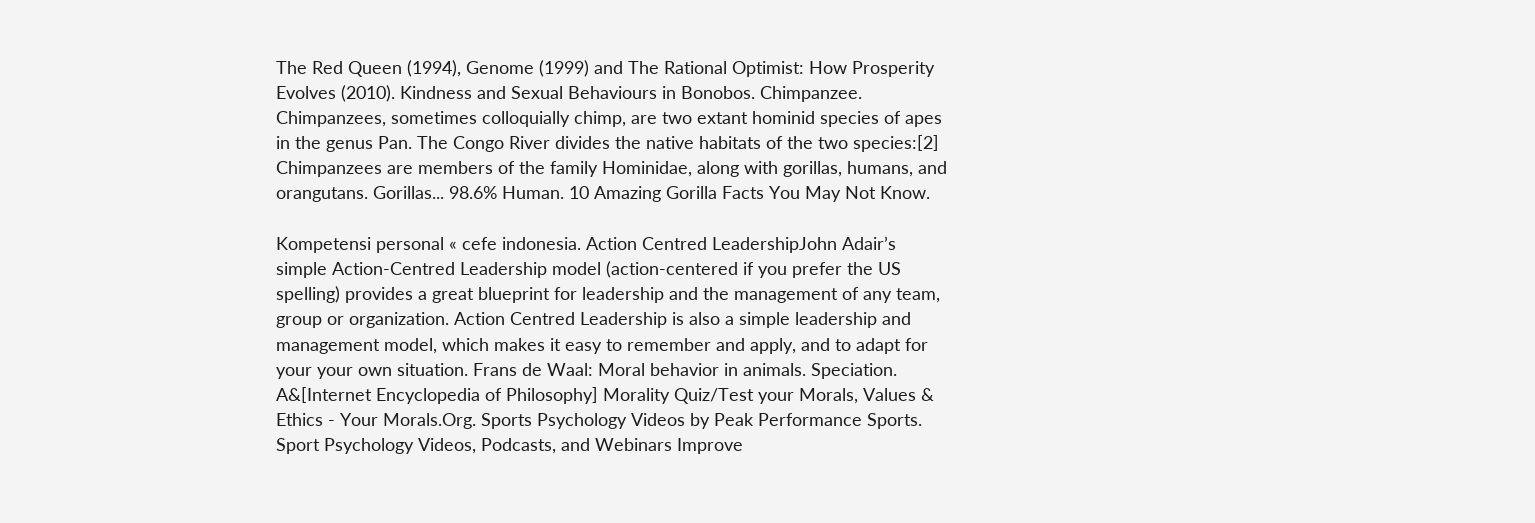The Red Queen (1994), Genome (1999) and The Rational Optimist: How Prosperity Evolves (2010). Kindness and Sexual Behaviours in Bonobos. Chimpanzee. Chimpanzees, sometimes colloquially chimp, are two extant hominid species of apes in the genus Pan. The Congo River divides the native habitats of the two species:[2] Chimpanzees are members of the family Hominidae, along with gorillas, humans, and orangutans. Gorillas... 98.6% Human. 10 Amazing Gorilla Facts You May Not Know.

Kompetensi personal « cefe indonesia. Action Centred LeadershipJohn Adair’s simple Action-Centred Leadership model (action-centered if you prefer the US spelling) provides a great blueprint for leadership and the management of any team, group or organization. Action Centred Leadership is also a simple leadership and management model, which makes it easy to remember and apply, and to adapt for your your own situation. Frans de Waal: Moral behavior in animals. Speciation. A&[Internet Encyclopedia of Philosophy] Morality Quiz/Test your Morals, Values & Ethics - Your Morals.Org. Sports Psychology Videos by Peak Performance Sports. Sport Psychology Videos, Podcasts, and Webinars Improve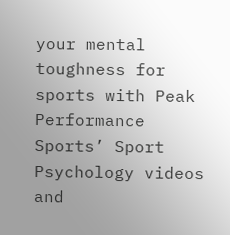your mental toughness for sports with Peak Performance Sports’ Sport Psychology videos and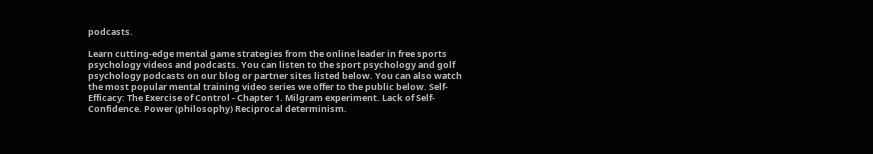podcasts.

Learn cutting-edge mental game strategies from the online leader in free sports psychology videos and podcasts. You can listen to the sport psychology and golf psychology podcasts on our blog or partner sites listed below. You can also watch the most popular mental training video series we offer to the public below. Self-Efficacy: The Exercise of Control - Chapter 1. Milgram experiment. Lack of Self-Confidence. Power (philosophy) Reciprocal determinism.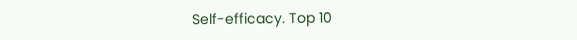Self-efficacy. Top 10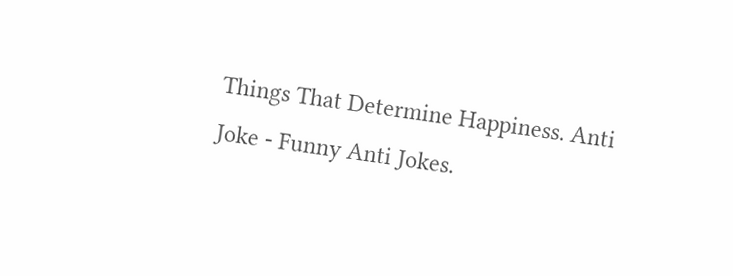Things That Determine Happiness. Anti Joke - Funny Anti Jokes.